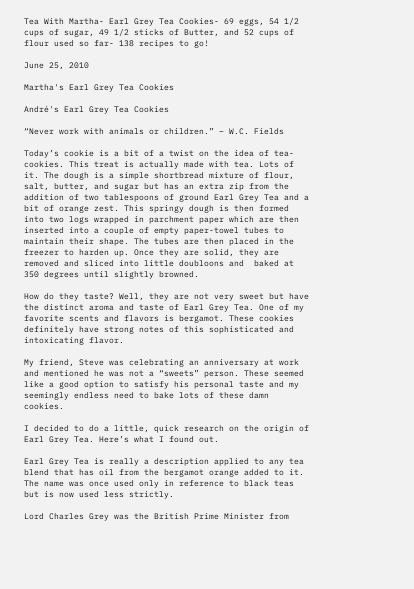Tea With Martha- Earl Grey Tea Cookies- 69 eggs, 54 1/2 cups of sugar, 49 1/2 sticks of Butter, and 52 cups of flour used so far- 138 recipes to go!

June 25, 2010

Martha's Earl Grey Tea Cookies

André's Earl Grey Tea Cookies

“Never work with animals or children.” – W.C. Fields

Today’s cookie is a bit of a twist on the idea of tea-cookies. This treat is actually made with tea. Lots of it. The dough is a simple shortbread mixture of flour, salt, butter, and sugar but has an extra zip from the addition of two tablespoons of ground Earl Grey Tea and a bit of orange zest. This springy dough is then formed into two logs wrapped in parchment paper which are then inserted into a couple of empty paper-towel tubes to maintain their shape. The tubes are then placed in the freezer to harden up. Once they are solid, they are removed and sliced into little doubloons and  baked at 350 degrees until slightly browned.

How do they taste? Well, they are not very sweet but have the distinct aroma and taste of Earl Grey Tea. One of my favorite scents and flavors is bergamot. These cookies definitely have strong notes of this sophisticated and intoxicating flavor.

My friend, Steve was celebrating an anniversary at work and mentioned he was not a “sweets” person. These seemed like a good option to satisfy his personal taste and my seemingly endless need to bake lots of these damn cookies.

I decided to do a little, quick research on the origin of Earl Grey Tea. Here’s what I found out.

Earl Grey Tea is really a description applied to any tea blend that has oil from the bergamot orange added to it. The name was once used only in reference to black teas but is now used less strictly.

Lord Charles Grey was the British Prime Minister from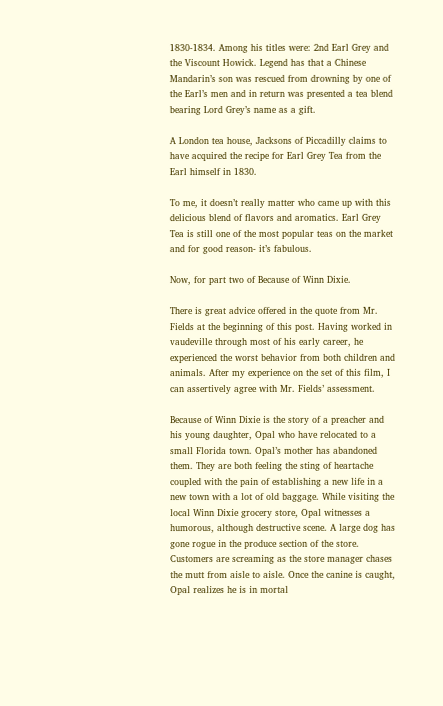1830-1834. Among his titles were: 2nd Earl Grey and the Viscount Howick. Legend has that a Chinese Mandarin’s son was rescued from drowning by one of the Earl’s men and in return was presented a tea blend bearing Lord Grey’s name as a gift.

A London tea house, Jacksons of Piccadilly claims to have acquired the recipe for Earl Grey Tea from the Earl himself in 1830.

To me, it doesn’t really matter who came up with this delicious blend of flavors and aromatics. Earl Grey Tea is still one of the most popular teas on the market and for good reason- it’s fabulous.

Now, for part two of Because of Winn Dixie.

There is great advice offered in the quote from Mr. Fields at the beginning of this post. Having worked in vaudeville through most of his early career, he experienced the worst behavior from both children and animals. After my experience on the set of this film, I can assertively agree with Mr. Fields’ assessment.

Because of Winn Dixie is the story of a preacher and his young daughter, Opal who have relocated to a small Florida town. Opal’s mother has abandoned them. They are both feeling the sting of heartache coupled with the pain of establishing a new life in a new town with a lot of old baggage. While visiting the local Winn Dixie grocery store, Opal witnesses a humorous, although destructive scene. A large dog has gone rogue in the produce section of the store. Customers are screaming as the store manager chases the mutt from aisle to aisle. Once the canine is caught, Opal realizes he is in mortal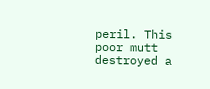peril. This poor mutt destroyed a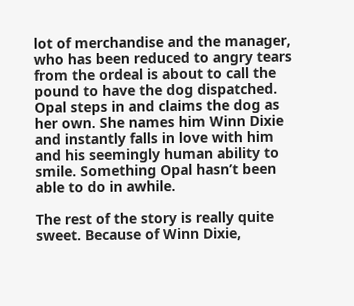lot of merchandise and the manager, who has been reduced to angry tears from the ordeal is about to call the pound to have the dog dispatched. Opal steps in and claims the dog as her own. She names him Winn Dixie and instantly falls in love with him and his seemingly human ability to smile. Something Opal hasn’t been able to do in awhile.

The rest of the story is really quite sweet. Because of Winn Dixie,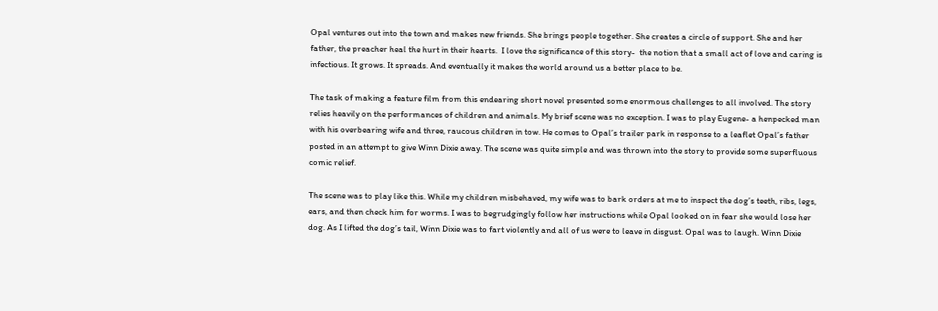Opal ventures out into the town and makes new friends. She brings people together. She creates a circle of support. She and her father, the preacher heal the hurt in their hearts.  I love the significance of this story-  the notion that a small act of love and caring is infectious. It grows. It spreads. And eventually it makes the world around us a better place to be.

The task of making a feature film from this endearing short novel presented some enormous challenges to all involved. The story relies heavily on the performances of children and animals. My brief scene was no exception. I was to play Eugene- a henpecked man with his overbearing wife and three, raucous children in tow. He comes to Opal’s trailer park in response to a leaflet Opal’s father posted in an attempt to give Winn Dixie away. The scene was quite simple and was thrown into the story to provide some superfluous comic relief.

The scene was to play like this. While my children misbehaved, my wife was to bark orders at me to inspect the dog’s teeth, ribs, legs, ears, and then check him for worms. I was to begrudgingly follow her instructions while Opal looked on in fear she would lose her dog. As I lifted the dog’s tail, Winn Dixie was to fart violently and all of us were to leave in disgust. Opal was to laugh. Winn Dixie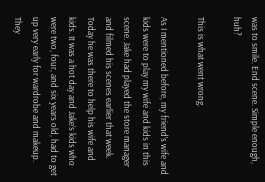was to smile. End scene. Simple enough, huh?

This is what went wrong.

As I mentioned before, my friend’s wife and kids were to play my wife and kids in this scene. Jake had played the store manager and filmed his scenes earlier that week. Today he was there to help his wife and kids. It was a hot day and Jake’s kids who were two, four, and six years old, had to get up very early for wardrobe and makeup. They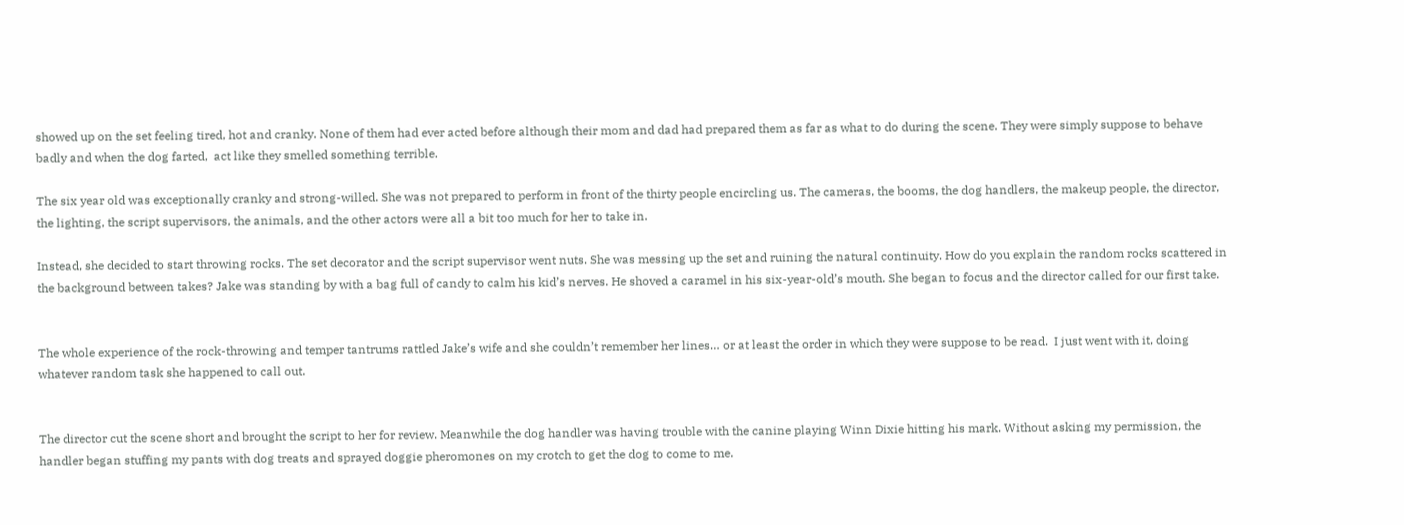showed up on the set feeling tired, hot and cranky. None of them had ever acted before although their mom and dad had prepared them as far as what to do during the scene. They were simply suppose to behave badly and when the dog farted,  act like they smelled something terrible.

The six year old was exceptionally cranky and strong-willed. She was not prepared to perform in front of the thirty people encircling us. The cameras, the booms, the dog handlers, the makeup people, the director, the lighting, the script supervisors, the animals, and the other actors were all a bit too much for her to take in.

Instead, she decided to start throwing rocks. The set decorator and the script supervisor went nuts. She was messing up the set and ruining the natural continuity. How do you explain the random rocks scattered in the background between takes? Jake was standing by with a bag full of candy to calm his kid’s nerves. He shoved a caramel in his six-year-old’s mouth. She began to focus and the director called for our first take.


The whole experience of the rock-throwing and temper tantrums rattled Jake’s wife and she couldn’t remember her lines… or at least the order in which they were suppose to be read.  I just went with it, doing whatever random task she happened to call out.


The director cut the scene short and brought the script to her for review. Meanwhile the dog handler was having trouble with the canine playing Winn Dixie hitting his mark. Without asking my permission, the handler began stuffing my pants with dog treats and sprayed doggie pheromones on my crotch to get the dog to come to me.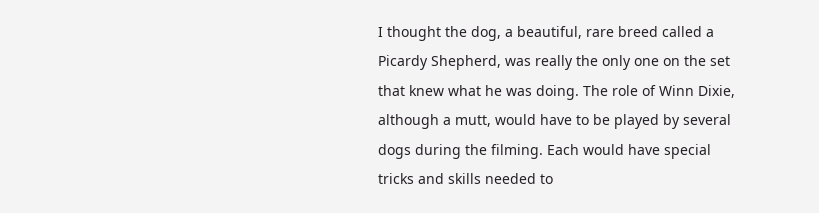I thought the dog, a beautiful, rare breed called a Picardy Shepherd, was really the only one on the set that knew what he was doing. The role of Winn Dixie, although a mutt, would have to be played by several dogs during the filming. Each would have special tricks and skills needed to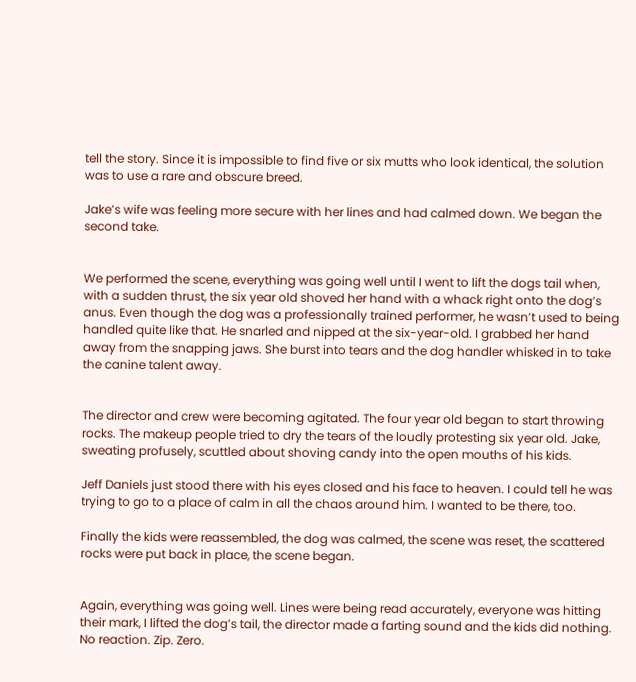tell the story. Since it is impossible to find five or six mutts who look identical, the solution was to use a rare and obscure breed.

Jake’s wife was feeling more secure with her lines and had calmed down. We began the second take.


We performed the scene, everything was going well until I went to lift the dogs tail when, with a sudden thrust, the six year old shoved her hand with a whack right onto the dog’s anus. Even though the dog was a professionally trained performer, he wasn’t used to being handled quite like that. He snarled and nipped at the six-year-old. I grabbed her hand away from the snapping jaws. She burst into tears and the dog handler whisked in to take the canine talent away.


The director and crew were becoming agitated. The four year old began to start throwing rocks. The makeup people tried to dry the tears of the loudly protesting six year old. Jake, sweating profusely, scuttled about shoving candy into the open mouths of his kids.

Jeff Daniels just stood there with his eyes closed and his face to heaven. I could tell he was trying to go to a place of calm in all the chaos around him. I wanted to be there, too.

Finally the kids were reassembled, the dog was calmed, the scene was reset, the scattered rocks were put back in place, the scene began.


Again, everything was going well. Lines were being read accurately, everyone was hitting their mark, I lifted the dog’s tail, the director made a farting sound and the kids did nothing. No reaction. Zip. Zero.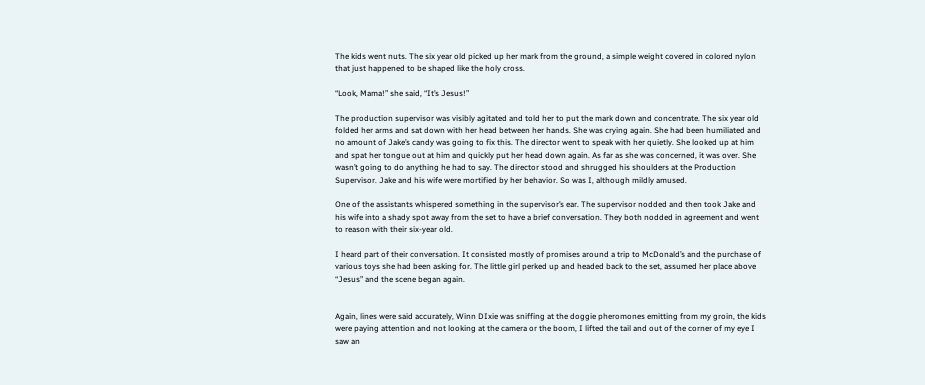The kids went nuts. The six year old picked up her mark from the ground, a simple weight covered in colored nylon that just happened to be shaped like the holy cross.

“Look, Mama!” she said, “It’s Jesus!”

The production supervisor was visibly agitated and told her to put the mark down and concentrate. The six year old folded her arms and sat down with her head between her hands. She was crying again. She had been humiliated and no amount of Jake’s candy was going to fix this. The director went to speak with her quietly. She looked up at him and spat her tongue out at him and quickly put her head down again. As far as she was concerned, it was over. She wasn’t going to do anything he had to say. The director stood and shrugged his shoulders at the Production Supervisor. Jake and his wife were mortified by her behavior. So was I, although mildly amused.

One of the assistants whispered something in the supervisor’s ear. The supervisor nodded and then took Jake and his wife into a shady spot away from the set to have a brief conversation. They both nodded in agreement and went to reason with their six-year old.

I heard part of their conversation. It consisted mostly of promises around a trip to McDonald’s and the purchase of various toys she had been asking for. The little girl perked up and headed back to the set, assumed her place above “Jesus” and the scene began again.


Again, lines were said accurately, Winn DIxie was sniffing at the doggie pheromones emitting from my groin, the kids were paying attention and not looking at the camera or the boom, I lifted the tail and out of the corner of my eye I saw an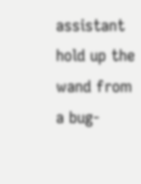assistant hold up the wand from a bug-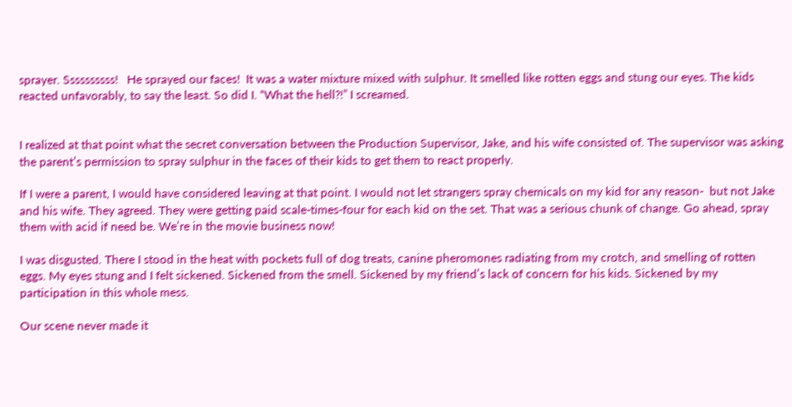sprayer. Ssssssssss!   He sprayed our faces!  It was a water mixture mixed with sulphur. It smelled like rotten eggs and stung our eyes. The kids reacted unfavorably, to say the least. So did I. “What the hell?!” I screamed.


I realized at that point what the secret conversation between the Production Supervisor, Jake, and his wife consisted of. The supervisor was asking the parent’s permission to spray sulphur in the faces of their kids to get them to react properly.

If I were a parent, I would have considered leaving at that point. I would not let strangers spray chemicals on my kid for any reason-  but not Jake and his wife. They agreed. They were getting paid scale-times-four for each kid on the set. That was a serious chunk of change. Go ahead, spray them with acid if need be. We’re in the movie business now!

I was disgusted. There I stood in the heat with pockets full of dog treats, canine pheromones radiating from my crotch, and smelling of rotten eggs. My eyes stung and I felt sickened. Sickened from the smell. Sickened by my friend’s lack of concern for his kids. Sickened by my participation in this whole mess.

Our scene never made it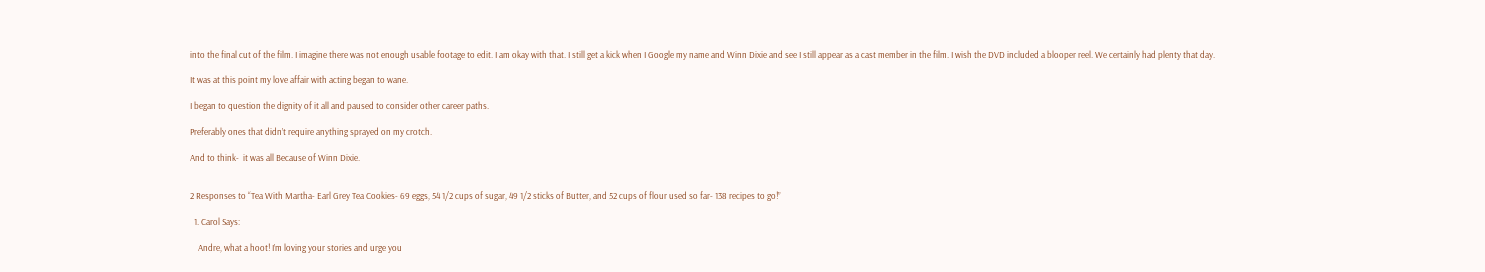into the final cut of the film. I imagine there was not enough usable footage to edit. I am okay with that. I still get a kick when I Google my name and Winn Dixie and see I still appear as a cast member in the film. I wish the DVD included a blooper reel. We certainly had plenty that day.

It was at this point my love affair with acting began to wane.

I began to question the dignity of it all and paused to consider other career paths.

Preferably ones that didn’t require anything sprayed on my crotch.

And to think-  it was all Because of Winn Dixie.


2 Responses to “Tea With Martha- Earl Grey Tea Cookies- 69 eggs, 54 1/2 cups of sugar, 49 1/2 sticks of Butter, and 52 cups of flour used so far- 138 recipes to go!”

  1. Carol Says:

    Andre, what a hoot! I’m loving your stories and urge you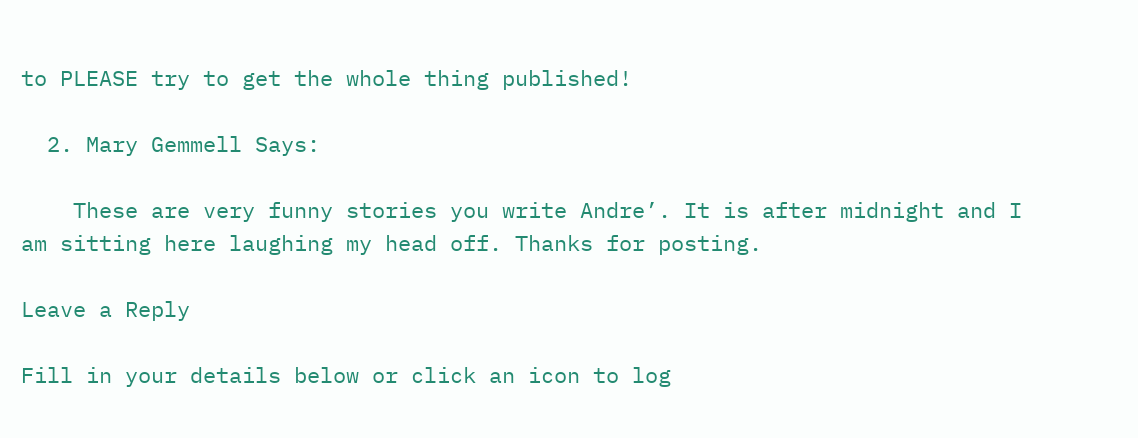to PLEASE try to get the whole thing published!

  2. Mary Gemmell Says:

    These are very funny stories you write Andre’. It is after midnight and I am sitting here laughing my head off. Thanks for posting.

Leave a Reply

Fill in your details below or click an icon to log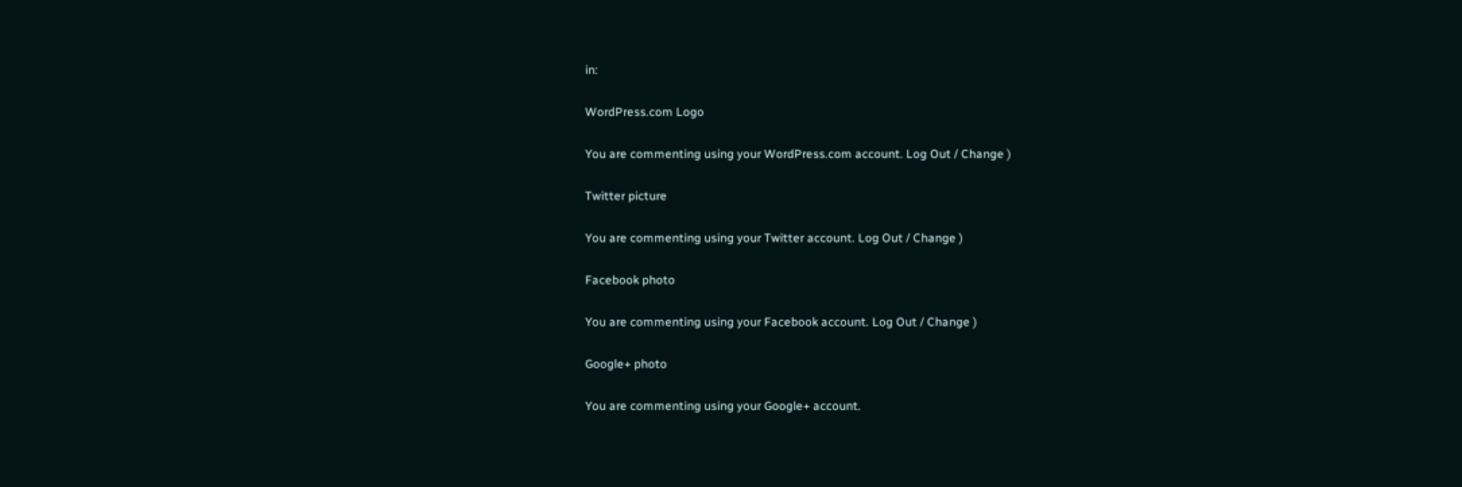in:

WordPress.com Logo

You are commenting using your WordPress.com account. Log Out / Change )

Twitter picture

You are commenting using your Twitter account. Log Out / Change )

Facebook photo

You are commenting using your Facebook account. Log Out / Change )

Google+ photo

You are commenting using your Google+ account.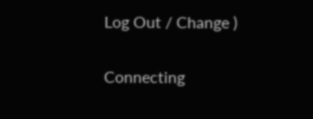Log Out / Change )

Connecting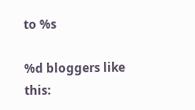to %s

%d bloggers like this: